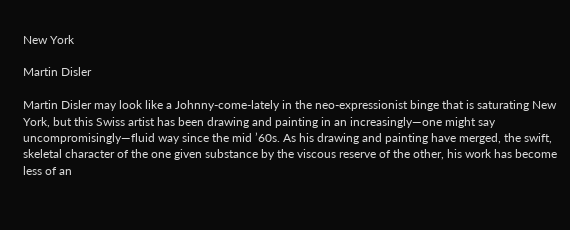New York

Martin Disler

Martin Disler may look like a Johnny-come-lately in the neo-expressionist binge that is saturating New York, but this Swiss artist has been drawing and painting in an increasingly—one might say uncompromisingly—fluid way since the mid ’60s. As his drawing and painting have merged, the swift, skeletal character of the one given substance by the viscous reserve of the other, his work has become less of an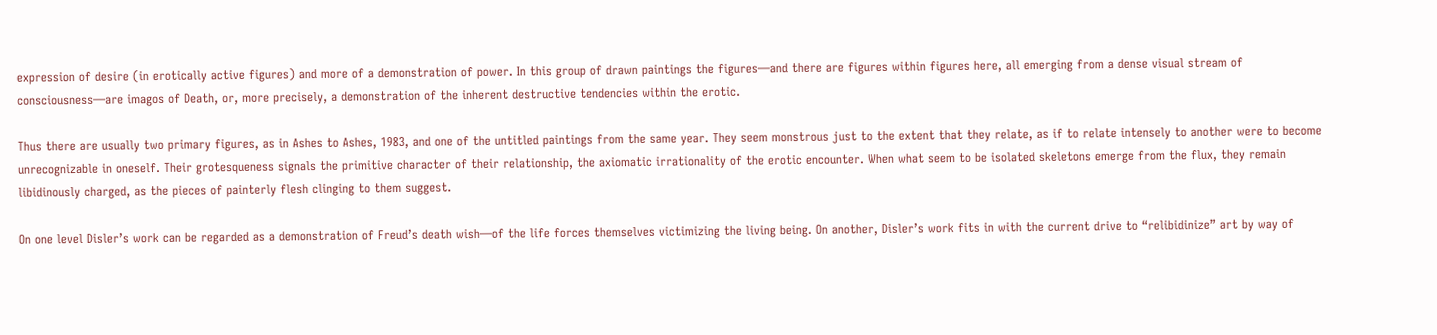expression of desire (in erotically active figures) and more of a demonstration of power. In this group of drawn paintings the figures—and there are figures within figures here, all emerging from a dense visual stream of consciousness—are imagos of Death, or, more precisely, a demonstration of the inherent destructive tendencies within the erotic.

Thus there are usually two primary figures, as in Ashes to Ashes, 1983, and one of the untitled paintings from the same year. They seem monstrous just to the extent that they relate, as if to relate intensely to another were to become unrecognizable in oneself. Their grotesqueness signals the primitive character of their relationship, the axiomatic irrationality of the erotic encounter. When what seem to be isolated skeletons emerge from the flux, they remain libidinously charged, as the pieces of painterly flesh clinging to them suggest.

On one level Disler’s work can be regarded as a demonstration of Freud’s death wish—of the life forces themselves victimizing the living being. On another, Disler’s work fits in with the current drive to “relibidinize” art by way of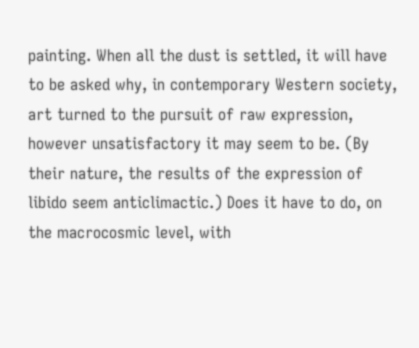painting. When all the dust is settled, it will have to be asked why, in contemporary Western society, art turned to the pursuit of raw expression, however unsatisfactory it may seem to be. (By their nature, the results of the expression of libido seem anticlimactic.) Does it have to do, on the macrocosmic level, with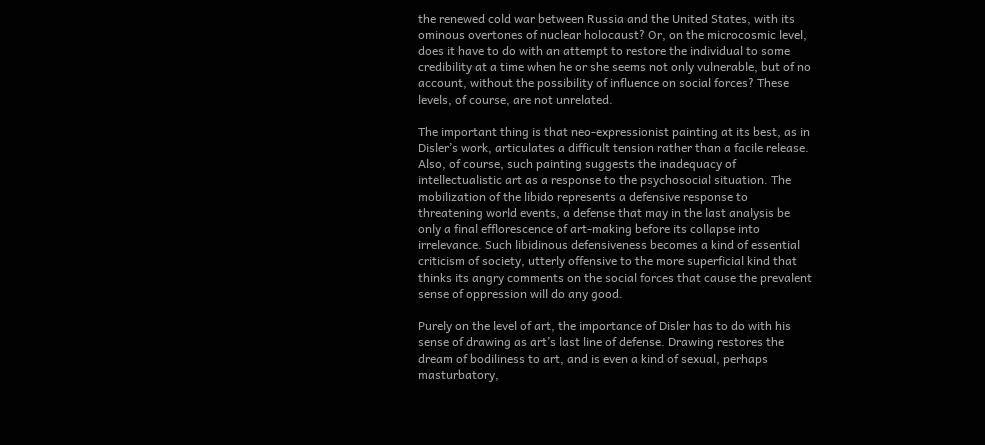the renewed cold war between Russia and the United States, with its ominous overtones of nuclear holocaust? Or, on the microcosmic level, does it have to do with an attempt to restore the individual to some credibility at a time when he or she seems not only vulnerable, but of no account, without the possibility of influence on social forces? These levels, of course, are not unrelated.

The important thing is that neo-expressionist painting at its best, as in Disler’s work, articulates a difficult tension rather than a facile release. Also, of course, such painting suggests the inadequacy of intellectualistic art as a response to the psychosocial situation. The mobilization of the libido represents a defensive response to threatening world events, a defense that may in the last analysis be only a final efflorescence of art-making before its collapse into irrelevance. Such libidinous defensiveness becomes a kind of essential criticism of society, utterly offensive to the more superficial kind that thinks its angry comments on the social forces that cause the prevalent sense of oppression will do any good.

Purely on the level of art, the importance of Disler has to do with his sense of drawing as art’s last line of defense. Drawing restores the dream of bodiliness to art, and is even a kind of sexual, perhaps masturbatory,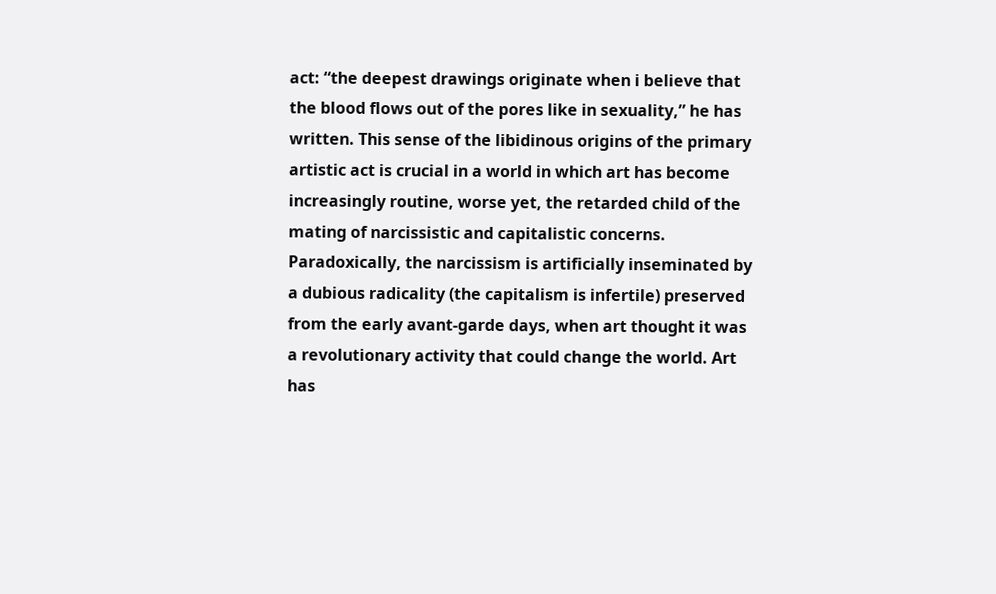act: “the deepest drawings originate when i believe that the blood flows out of the pores like in sexuality,” he has written. This sense of the libidinous origins of the primary artistic act is crucial in a world in which art has become increasingly routine, worse yet, the retarded child of the mating of narcissistic and capitalistic concerns. Paradoxically, the narcissism is artificially inseminated by a dubious radicality (the capitalism is infertile) preserved from the early avant-garde days, when art thought it was a revolutionary activity that could change the world. Art has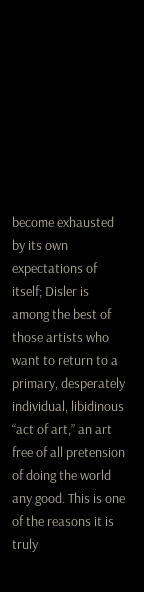become exhausted by its own expectations of itself; Disler is among the best of those artists who want to return to a primary, desperately individual, libidinous “act of art,” an art free of all pretension of doing the world any good. This is one of the reasons it is truly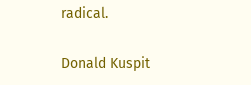radical.

Donald Kuspit